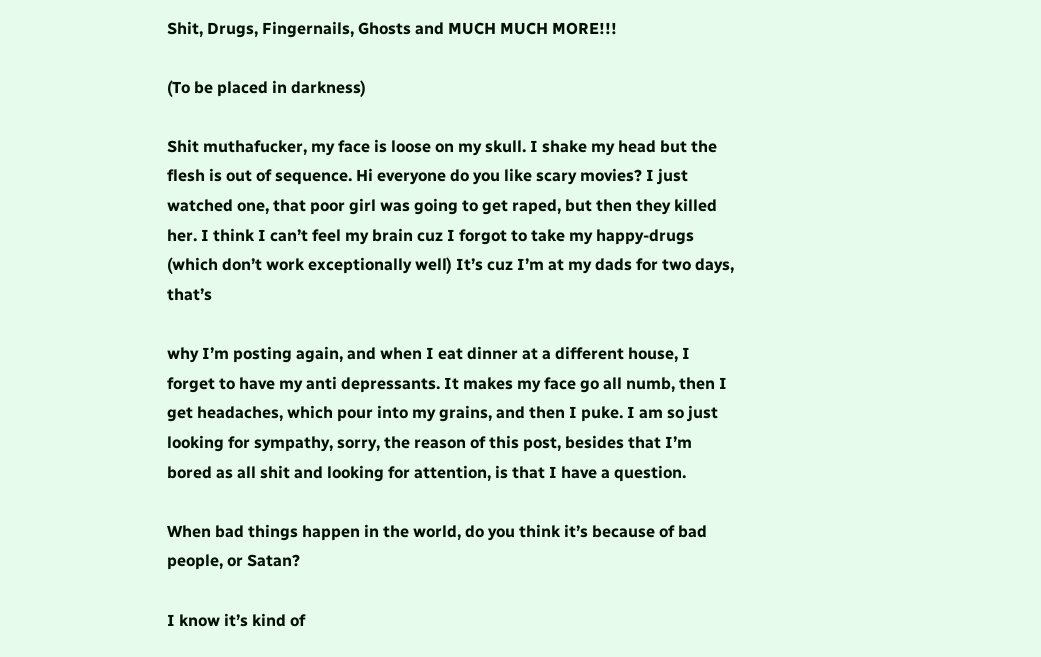Shit, Drugs, Fingernails, Ghosts and MUCH MUCH MORE!!!

(To be placed in darkness)

Shit muthafucker, my face is loose on my skull. I shake my head but the flesh is out of sequence. Hi everyone do you like scary movies? I just watched one, that poor girl was going to get raped, but then they killed her. I think I can’t feel my brain cuz I forgot to take my happy-drugs (which don’t work exceptionally well) It’s cuz I’m at my dads for two days, that’s

why I’m posting again, and when I eat dinner at a different house, I forget to have my anti depressants. It makes my face go all numb, then I get headaches, which pour into my grains, and then I puke. I am so just looking for sympathy, sorry, the reason of this post, besides that I’m bored as all shit and looking for attention, is that I have a question.

When bad things happen in the world, do you think it’s because of bad people, or Satan?

I know it’s kind of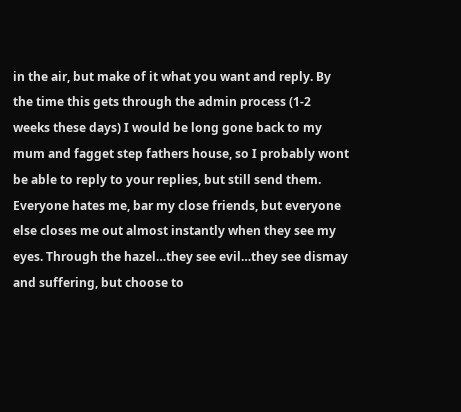in the air, but make of it what you want and reply. By the time this gets through the admin process (1-2 weeks these days) I would be long gone back to my mum and fagget step fathers house, so I probably wont be able to reply to your replies, but still send them. Everyone hates me, bar my close friends, but everyone else closes me out almost instantly when they see my eyes. Through the hazel…they see evil…they see dismay and suffering, but choose to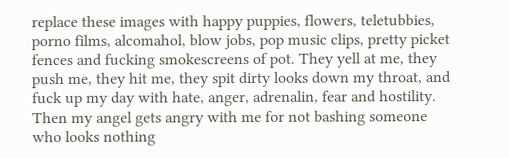replace these images with happy puppies, flowers, teletubbies, porno films, alcomahol, blow jobs, pop music clips, pretty picket fences and fucking smokescreens of pot. They yell at me, they push me, they hit me, they spit dirty looks down my throat, and fuck up my day with hate, anger, adrenalin, fear and hostility. Then my angel gets angry with me for not bashing someone who looks nothing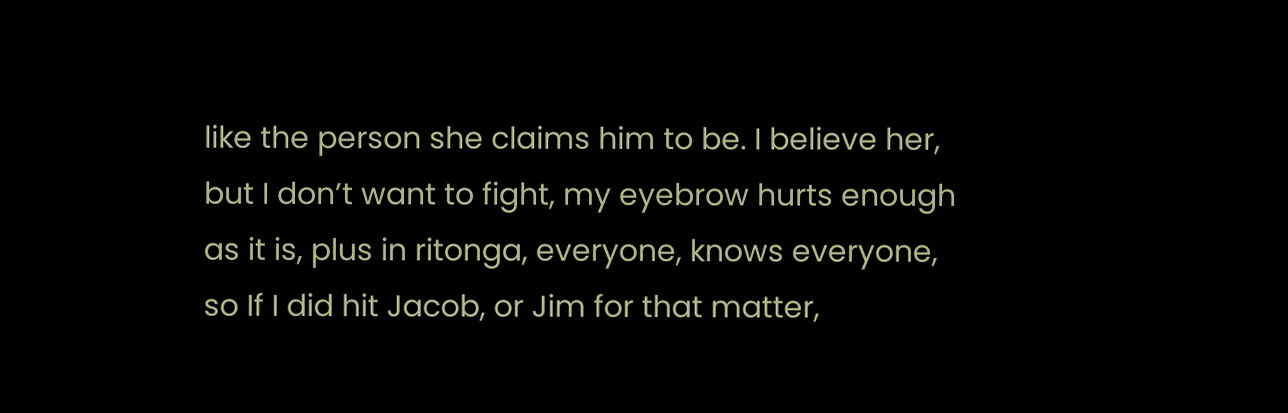like the person she claims him to be. I believe her, but I don’t want to fight, my eyebrow hurts enough as it is, plus in ritonga, everyone, knows everyone, so If I did hit Jacob, or Jim for that matter,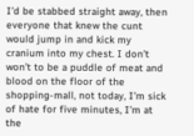I’d be stabbed straight away, then everyone that knew the cunt would jump in and kick my cranium into my chest. I don’t won’t to be a puddle of meat and blood on the floor of the shopping-mall, not today, I’m sick of hate for five minutes, I’m at the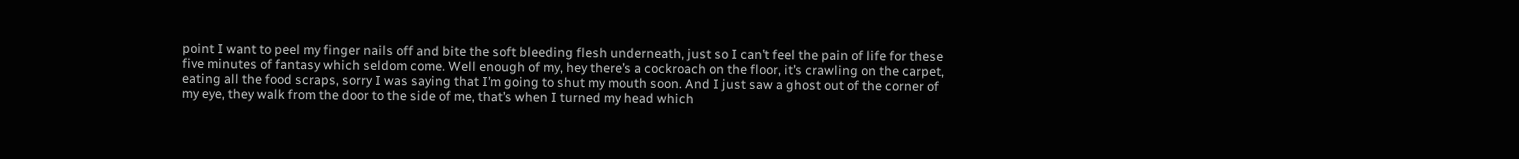point I want to peel my finger nails off and bite the soft bleeding flesh underneath, just so I can’t feel the pain of life for these five minutes of fantasy which seldom come. Well enough of my, hey there’s a cockroach on the floor, it’s crawling on the carpet, eating all the food scraps, sorry I was saying that I’m going to shut my mouth soon. And I just saw a ghost out of the corner of my eye, they walk from the door to the side of me, that’s when I turned my head which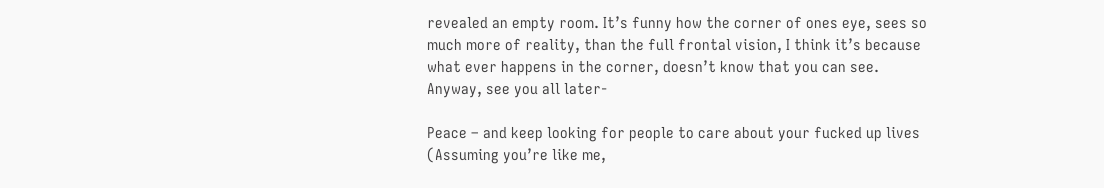revealed an empty room. It’s funny how the corner of ones eye, sees so much more of reality, than the full frontal vision, I think it’s because what ever happens in the corner, doesn’t know that you can see. Anyway, see you all later-

Peace – and keep looking for people to care about your fucked up lives
(Assuming you’re like me,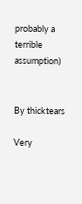probably a terrible assumption)


By thicktears

Very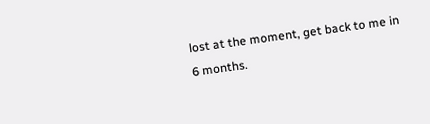lost at the moment, get back to me in 6 months.